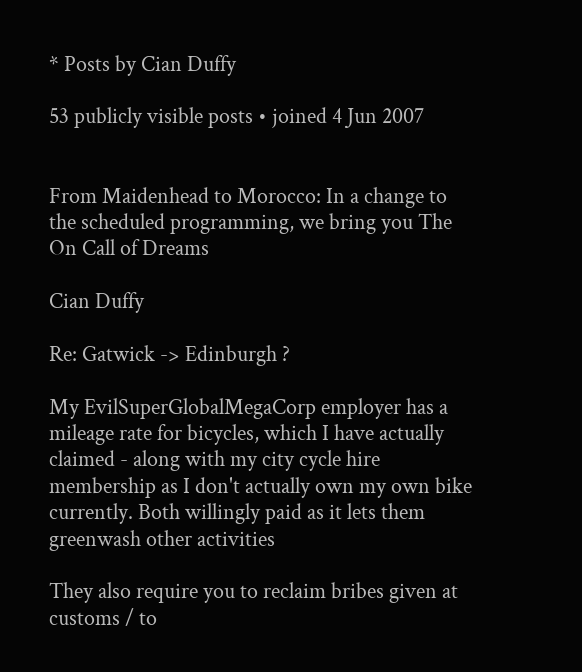* Posts by Cian Duffy

53 publicly visible posts • joined 4 Jun 2007


From Maidenhead to Morocco: In a change to the scheduled programming, we bring you The On Call of Dreams

Cian Duffy

Re: Gatwick -> Edinburgh ?

My EvilSuperGlobalMegaCorp employer has a mileage rate for bicycles, which I have actually claimed - along with my city cycle hire membership as I don't actually own my own bike currently. Both willingly paid as it lets them greenwash other activities

They also require you to reclaim bribes given at customs / to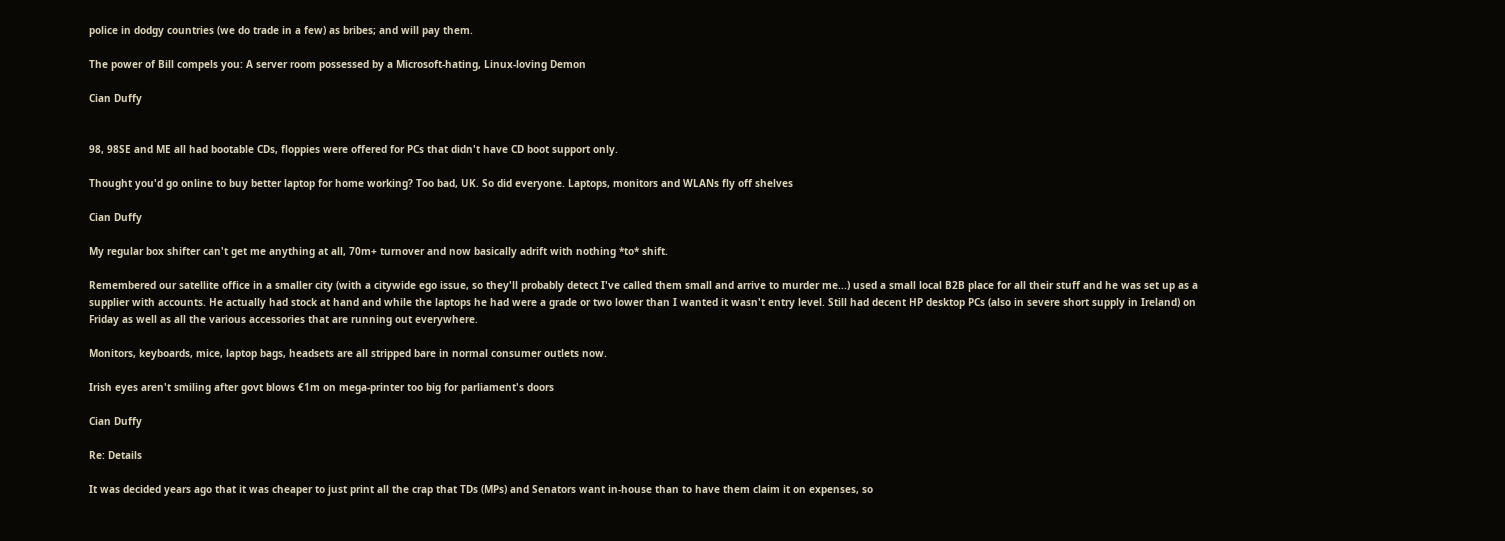police in dodgy countries (we do trade in a few) as bribes; and will pay them.

The power of Bill compels you: A server room possessed by a Microsoft-hating, Linux-loving Demon

Cian Duffy


98, 98SE and ME all had bootable CDs, floppies were offered for PCs that didn't have CD boot support only.

Thought you'd go online to buy better laptop for home working? Too bad, UK. So did everyone. Laptops, monitors and WLANs fly off shelves

Cian Duffy

My regular box shifter can't get me anything at all, 70m+ turnover and now basically adrift with nothing *to* shift.

Remembered our satellite office in a smaller city (with a citywide ego issue, so they'll probably detect I've called them small and arrive to murder me...) used a small local B2B place for all their stuff and he was set up as a supplier with accounts. He actually had stock at hand and while the laptops he had were a grade or two lower than I wanted it wasn't entry level. Still had decent HP desktop PCs (also in severe short supply in Ireland) on Friday as well as all the various accessories that are running out everywhere.

Monitors, keyboards, mice, laptop bags, headsets are all stripped bare in normal consumer outlets now.

Irish eyes aren't smiling after govt blows €1m on mega-printer too big for parliament's doors

Cian Duffy

Re: Details

It was decided years ago that it was cheaper to just print all the crap that TDs (MPs) and Senators want in-house than to have them claim it on expenses, so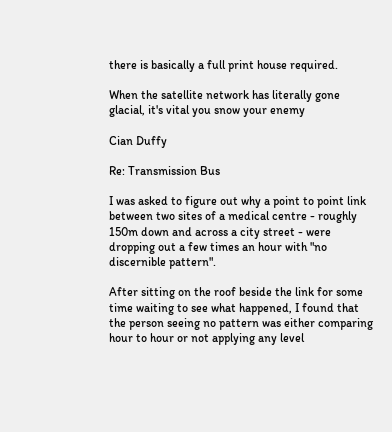there is basically a full print house required.

When the satellite network has literally gone glacial, it's vital you snow your enemy

Cian Duffy

Re: Transmission Bus

I was asked to figure out why a point to point link between two sites of a medical centre - roughly 150m down and across a city street - were dropping out a few times an hour with "no discernible pattern".

After sitting on the roof beside the link for some time waiting to see what happened, I found that the person seeing no pattern was either comparing hour to hour or not applying any level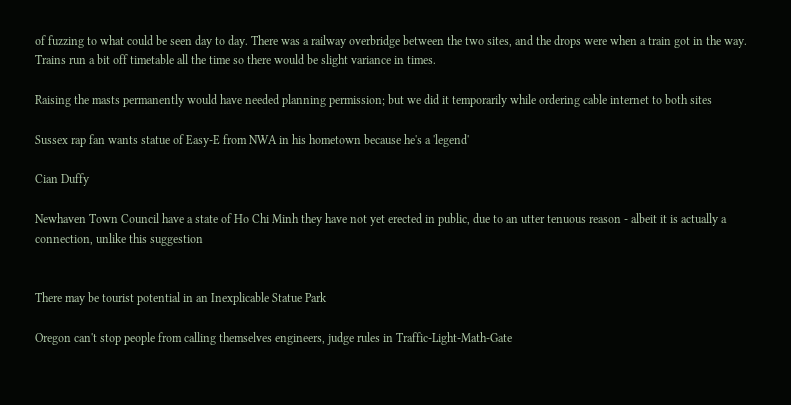of fuzzing to what could be seen day to day. There was a railway overbridge between the two sites, and the drops were when a train got in the way. Trains run a bit off timetable all the time so there would be slight variance in times.

Raising the masts permanently would have needed planning permission; but we did it temporarily while ordering cable internet to both sites

Sussex rap fan wants statue of Easy-E from NWA in his hometown because he's a 'legend'

Cian Duffy

Newhaven Town Council have a state of Ho Chi Minh they have not yet erected in public, due to an utter tenuous reason - albeit it is actually a connection, unlike this suggestion


There may be tourist potential in an Inexplicable Statue Park

Oregon can't stop people from calling themselves engineers, judge rules in Traffic-Light-Math-Gate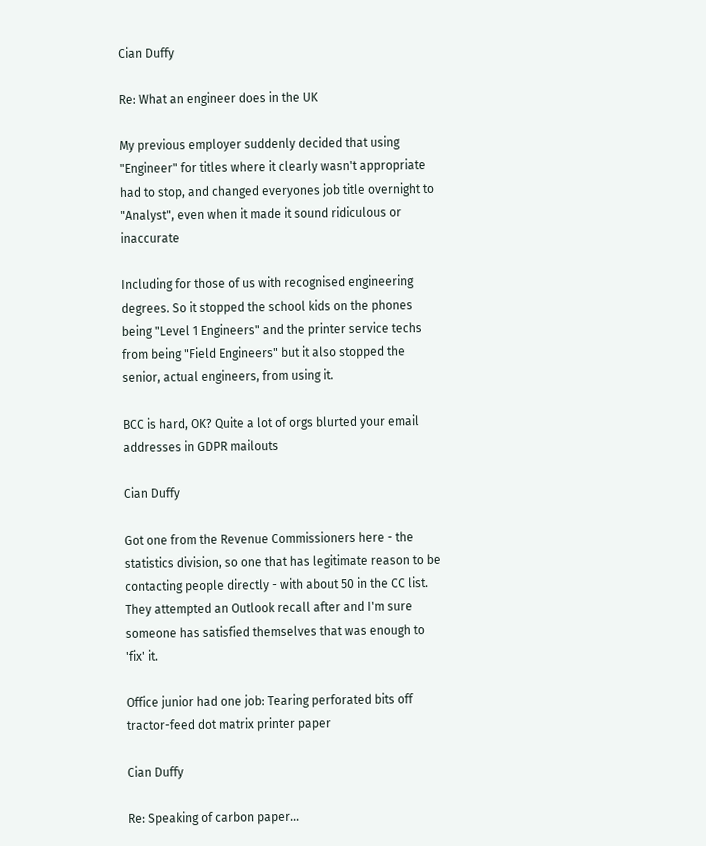Cian Duffy

Re: What an engineer does in the UK

My previous employer suddenly decided that using "Engineer" for titles where it clearly wasn't appropriate had to stop, and changed everyones job title overnight to "Analyst", even when it made it sound ridiculous or inaccurate

Including for those of us with recognised engineering degrees. So it stopped the school kids on the phones being "Level 1 Engineers" and the printer service techs from being "Field Engineers" but it also stopped the senior, actual engineers, from using it.

BCC is hard, OK? Quite a lot of orgs blurted your email addresses in GDPR mailouts

Cian Duffy

Got one from the Revenue Commissioners here - the statistics division, so one that has legitimate reason to be contacting people directly - with about 50 in the CC list. They attempted an Outlook recall after and I'm sure someone has satisfied themselves that was enough to 'fix' it.

Office junior had one job: Tearing perforated bits off tractor-feed dot matrix printer paper

Cian Duffy

Re: Speaking of carbon paper...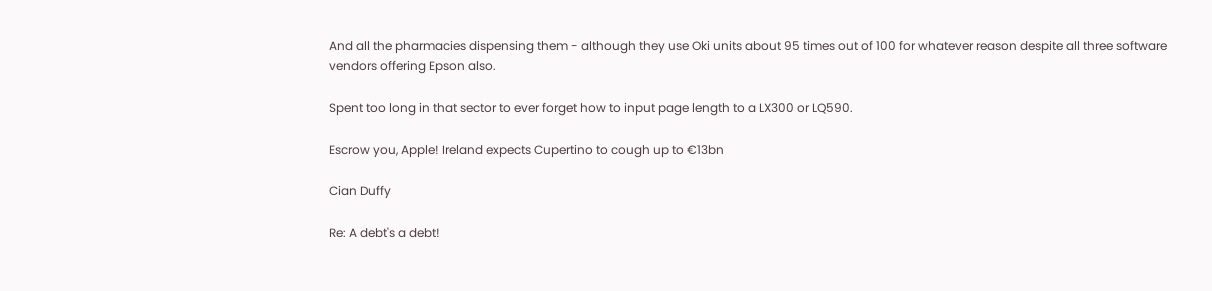And all the pharmacies dispensing them - although they use Oki units about 95 times out of 100 for whatever reason despite all three software vendors offering Epson also.

Spent too long in that sector to ever forget how to input page length to a LX300 or LQ590.

Escrow you, Apple! Ireland expects Cupertino to cough up to €13bn

Cian Duffy

Re: A debt's a debt!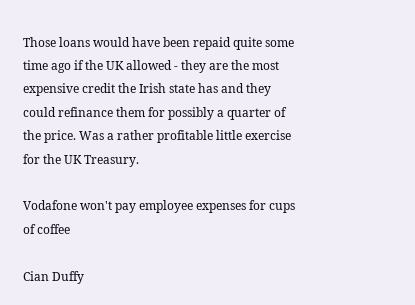Those loans would have been repaid quite some time ago if the UK allowed - they are the most expensive credit the Irish state has and they could refinance them for possibly a quarter of the price. Was a rather profitable little exercise for the UK Treasury.

Vodafone won't pay employee expenses for cups of coffee

Cian Duffy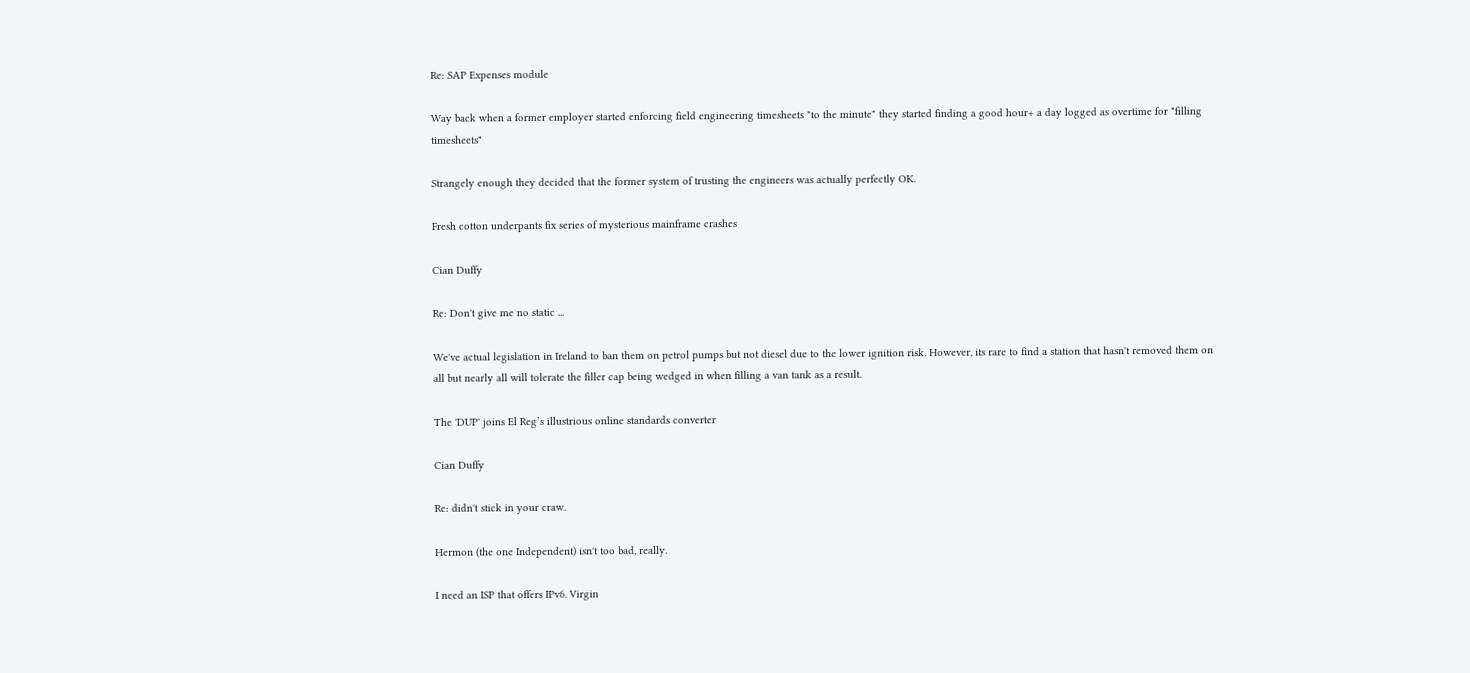Re: SAP Expenses module

Way back when a former employer started enforcing field engineering timesheets "to the minute" they started finding a good hour+ a day logged as overtime for "filling timesheets"

Strangely enough they decided that the former system of trusting the engineers was actually perfectly OK.

Fresh cotton underpants fix series of mysterious mainframe crashes

Cian Duffy

Re: Don't give me no static ...

We've actual legislation in Ireland to ban them on petrol pumps but not diesel due to the lower ignition risk. However, its rare to find a station that hasn't removed them on all but nearly all will tolerate the filler cap being wedged in when filling a van tank as a result.

The 'DUP' joins El Reg’s illustrious online standards converter

Cian Duffy

Re: didn't stick in your craw.

Hermon (the one Independent) isn't too bad, really.

I need an ISP that offers IPv6. Virgin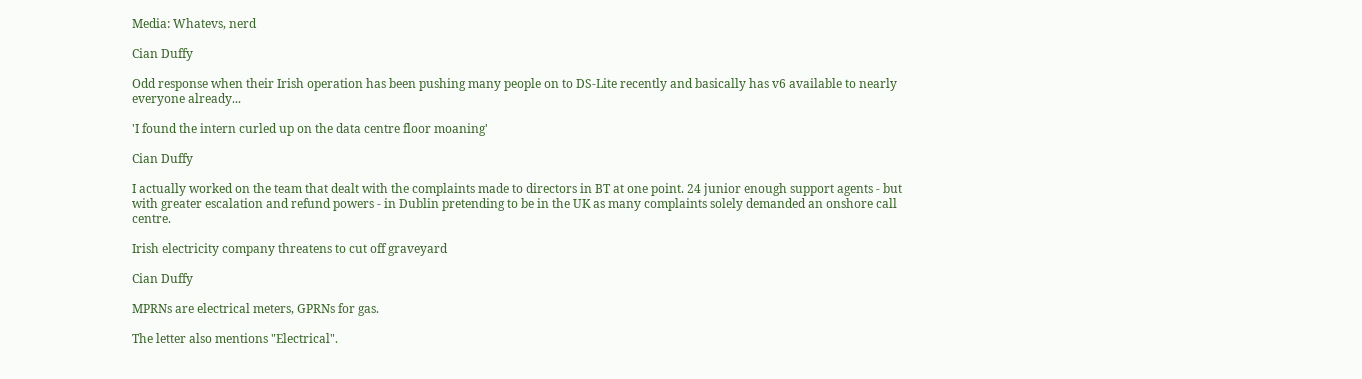Media: Whatevs, nerd

Cian Duffy

Odd response when their Irish operation has been pushing many people on to DS-Lite recently and basically has v6 available to nearly everyone already...

'I found the intern curled up on the data centre floor moaning'

Cian Duffy

I actually worked on the team that dealt with the complaints made to directors in BT at one point. 24 junior enough support agents - but with greater escalation and refund powers - in Dublin pretending to be in the UK as many complaints solely demanded an onshore call centre.

Irish electricity company threatens to cut off graveyard

Cian Duffy

MPRNs are electrical meters, GPRNs for gas.

The letter also mentions "Electrical".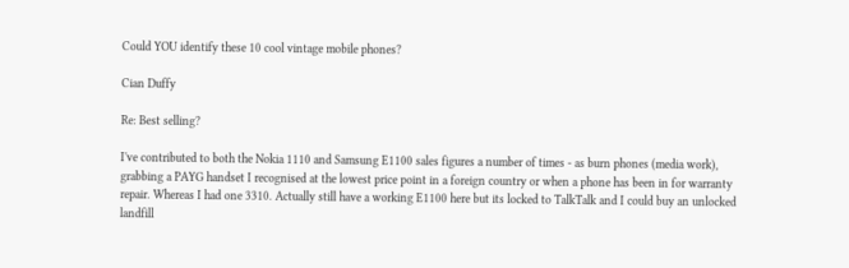Could YOU identify these 10 cool vintage mobile phones?

Cian Duffy

Re: Best selling?

I've contributed to both the Nokia 1110 and Samsung E1100 sales figures a number of times - as burn phones (media work), grabbing a PAYG handset I recognised at the lowest price point in a foreign country or when a phone has been in for warranty repair. Whereas I had one 3310. Actually still have a working E1100 here but its locked to TalkTalk and I could buy an unlocked landfill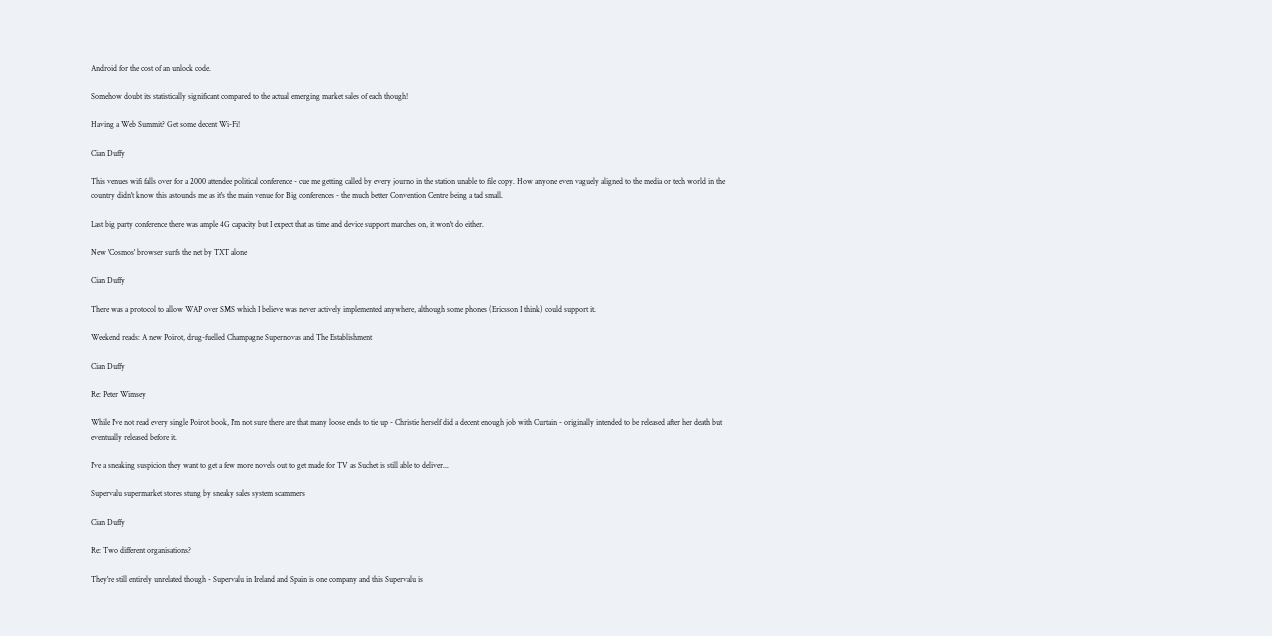Android for the cost of an unlock code.

Somehow doubt its statistically significant compared to the actual emerging market sales of each though!

Having a Web Summit? Get some decent Wi-Fi!

Cian Duffy

This venues wifi falls over for a 2000 attendee political conference - cue me getting called by every journo in the station unable to file copy. How anyone even vaguely aligned to the media or tech world in the country didn't know this astounds me as it's the main venue for Big conferences - the much better Convention Centre being a tad small.

Last big party conference there was ample 4G capacity but I expect that as time and device support marches on, it won't do either.

New 'Cosmos' browser surfs the net by TXT alone

Cian Duffy

There was a protocol to allow WAP over SMS which I believe was never actively implemented anywhere, although some phones (Ericsson I think) could support it.

Weekend reads: A new Poirot, drug-fuelled Champagne Supernovas and The Establishment

Cian Duffy

Re: Peter Wimsey

While I've not read every single Poirot book, I'm not sure there are that many loose ends to tie up - Christie herself did a decent enough job with Curtain - originally intended to be released after her death but eventually released before it.

I've a sneaking suspicion they want to get a few more novels out to get made for TV as Suchet is still able to deliver...

Supervalu supermarket stores stung by sneaky sales system scammers

Cian Duffy

Re: Two different organisations?

They're still entirely unrelated though - Supervalu in Ireland and Spain is one company and this Supervalu is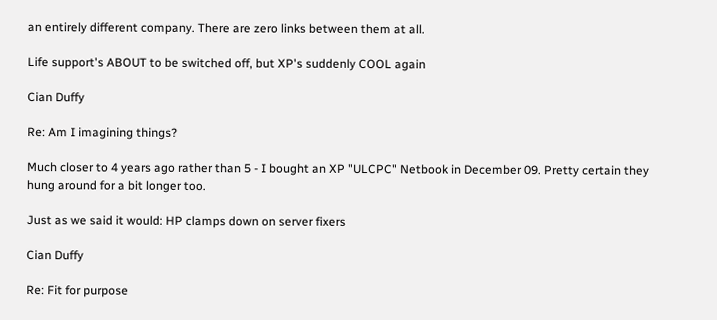an entirely different company. There are zero links between them at all.

Life support's ABOUT to be switched off, but XP's suddenly COOL again

Cian Duffy

Re: Am I imagining things?

Much closer to 4 years ago rather than 5 - I bought an XP "ULCPC" Netbook in December 09. Pretty certain they hung around for a bit longer too.

Just as we said it would: HP clamps down on server fixers

Cian Duffy

Re: Fit for purpose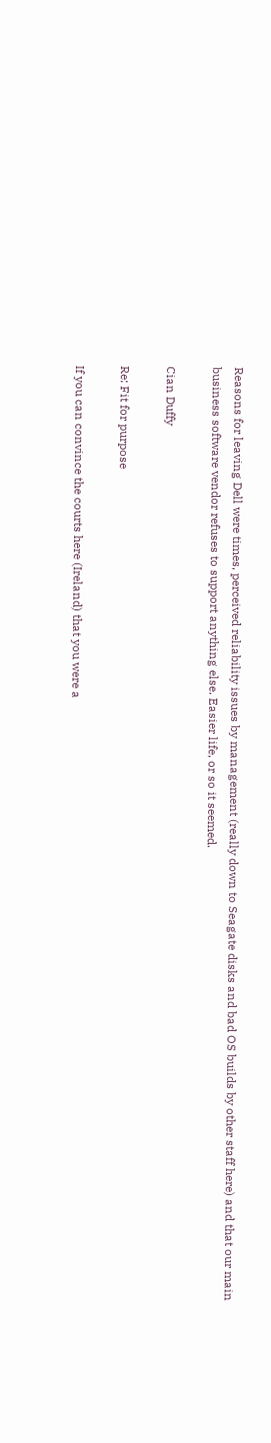Reasons for leaving Dell were times, perceived reliability issues by management (really down to Seagate disks and bad OS builds by other staff here) and that our main business software vendor refuses to support anything else. Easier life, or so it seemed.

Cian Duffy

Re: Fit for purpose

If you can convince the courts here (Ireland) that you were a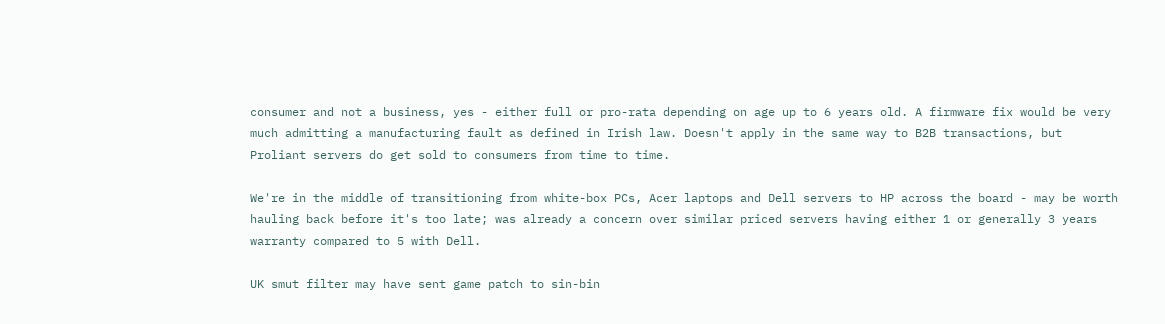consumer and not a business, yes - either full or pro-rata depending on age up to 6 years old. A firmware fix would be very much admitting a manufacturing fault as defined in Irish law. Doesn't apply in the same way to B2B transactions, but Proliant servers do get sold to consumers from time to time.

We're in the middle of transitioning from white-box PCs, Acer laptops and Dell servers to HP across the board - may be worth hauling back before it's too late; was already a concern over similar priced servers having either 1 or generally 3 years warranty compared to 5 with Dell.

UK smut filter may have sent game patch to sin-bin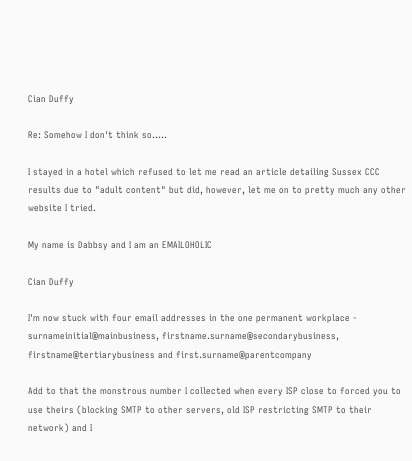Cian Duffy

Re: Somehow I don't think so.....

I stayed in a hotel which refused to let me read an article detailing Sussex CCC results due to "adult content" but did, however, let me on to pretty much any other website I tried.

My name is Dabbsy and I am an EMAILOHOLIC

Cian Duffy

I'm now stuck with four email addresses in the one permanent workplace - surnameinitial@mainbusiness, firstname.surname@secondarybusiness, firstname@tertiarybusiness and first.surname@parentcompany

Add to that the monstrous number I collected when every ISP close to forced you to use theirs (blocking SMTP to other servers, old ISP restricting SMTP to their network) and I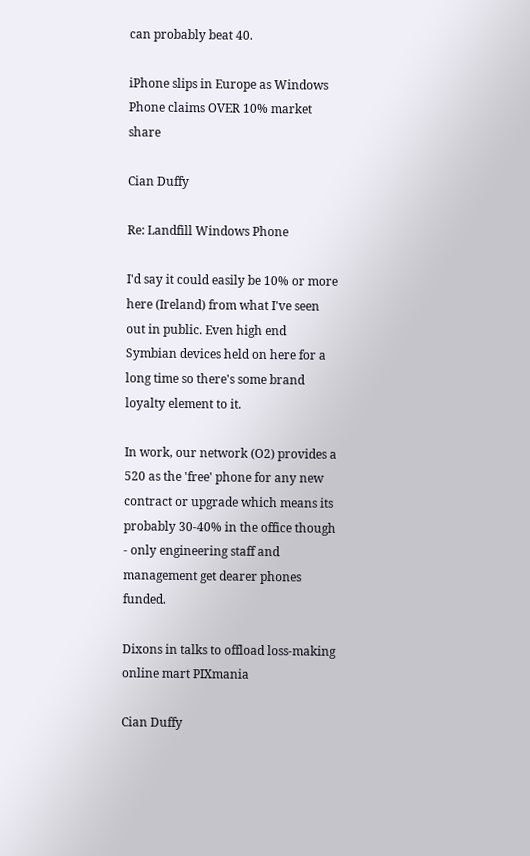can probably beat 40.

iPhone slips in Europe as Windows Phone claims OVER 10% market share

Cian Duffy

Re: Landfill Windows Phone

I'd say it could easily be 10% or more here (Ireland) from what I've seen out in public. Even high end Symbian devices held on here for a long time so there's some brand loyalty element to it.

In work, our network (O2) provides a 520 as the 'free' phone for any new contract or upgrade which means its probably 30-40% in the office though - only engineering staff and management get dearer phones funded.

Dixons in talks to offload loss-making online mart PIXmania

Cian Duffy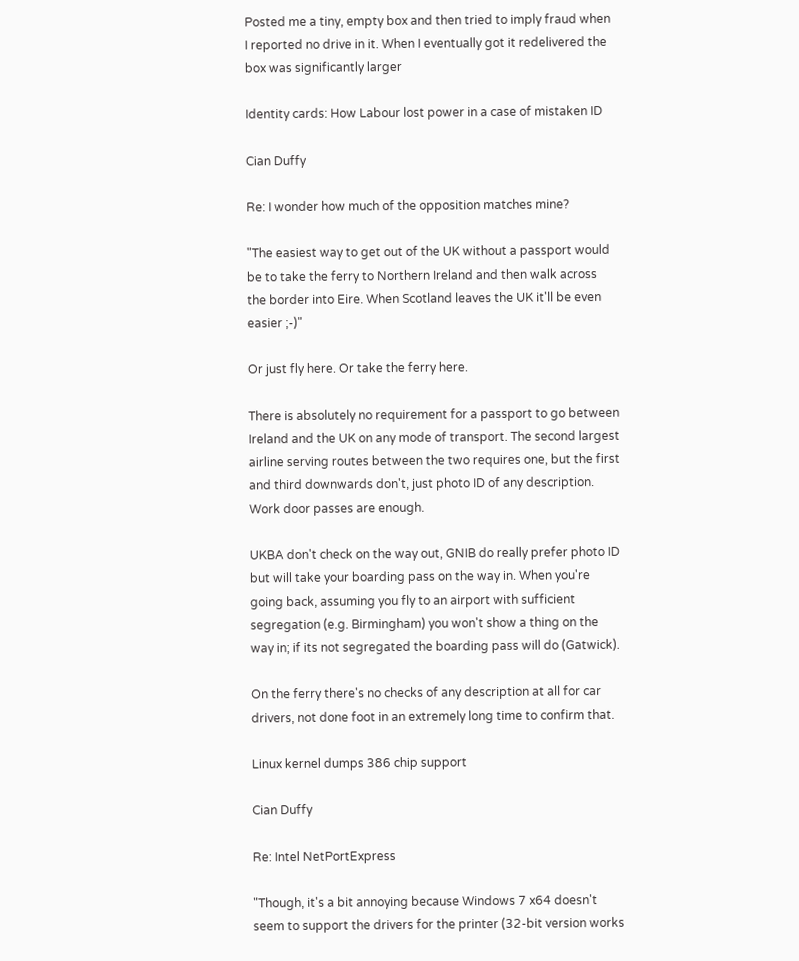Posted me a tiny, empty box and then tried to imply fraud when I reported no drive in it. When I eventually got it redelivered the box was significantly larger

Identity cards: How Labour lost power in a case of mistaken ID

Cian Duffy

Re: I wonder how much of the opposition matches mine?

"The easiest way to get out of the UK without a passport would be to take the ferry to Northern Ireland and then walk across the border into Eire. When Scotland leaves the UK it'll be even easier ;-)"

Or just fly here. Or take the ferry here.

There is absolutely no requirement for a passport to go between Ireland and the UK on any mode of transport. The second largest airline serving routes between the two requires one, but the first and third downwards don't, just photo ID of any description. Work door passes are enough.

UKBA don't check on the way out, GNIB do really prefer photo ID but will take your boarding pass on the way in. When you're going back, assuming you fly to an airport with sufficient segregation (e.g. Birmingham) you won't show a thing on the way in; if its not segregated the boarding pass will do (Gatwick).

On the ferry there's no checks of any description at all for car drivers, not done foot in an extremely long time to confirm that.

Linux kernel dumps 386 chip support

Cian Duffy

Re: Intel NetPortExpress

"Though, it's a bit annoying because Windows 7 x64 doesn't seem to support the drivers for the printer (32-bit version works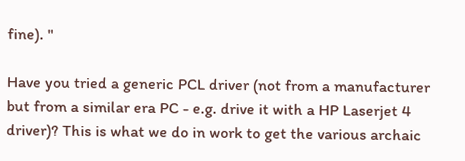fine). "

Have you tried a generic PCL driver (not from a manufacturer but from a similar era PC - e.g. drive it with a HP Laserjet 4 driver)? This is what we do in work to get the various archaic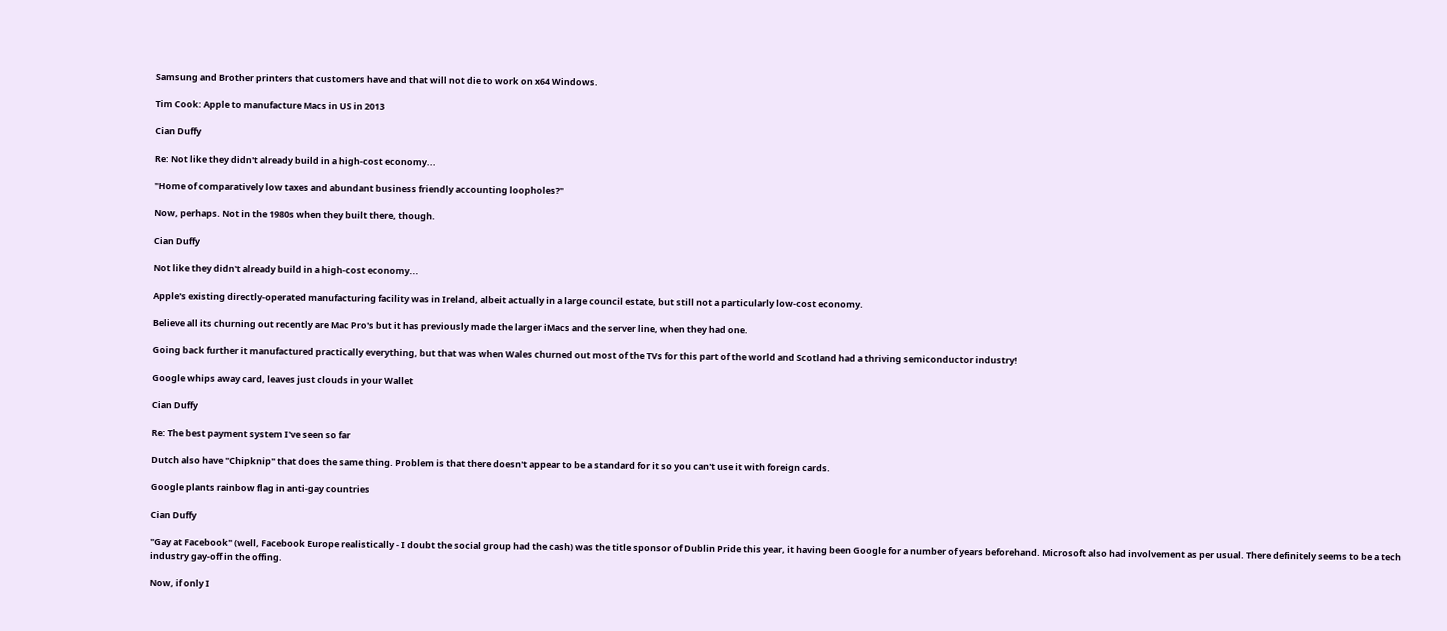Samsung and Brother printers that customers have and that will not die to work on x64 Windows.

Tim Cook: Apple to manufacture Macs in US in 2013

Cian Duffy

Re: Not like they didn't already build in a high-cost economy...

"Home of comparatively low taxes and abundant business friendly accounting loopholes?"

Now, perhaps. Not in the 1980s when they built there, though.

Cian Duffy

Not like they didn't already build in a high-cost economy...

Apple's existing directly-operated manufacturing facility was in Ireland, albeit actually in a large council estate, but still not a particularly low-cost economy.

Believe all its churning out recently are Mac Pro's but it has previously made the larger iMacs and the server line, when they had one.

Going back further it manufactured practically everything, but that was when Wales churned out most of the TVs for this part of the world and Scotland had a thriving semiconductor industry!

Google whips away card, leaves just clouds in your Wallet

Cian Duffy

Re: The best payment system I've seen so far

Dutch also have "Chipknip" that does the same thing. Problem is that there doesn't appear to be a standard for it so you can't use it with foreign cards.

Google plants rainbow flag in anti-gay countries

Cian Duffy

"Gay at Facebook" (well, Facebook Europe realistically - I doubt the social group had the cash) was the title sponsor of Dublin Pride this year, it having been Google for a number of years beforehand. Microsoft also had involvement as per usual. There definitely seems to be a tech industry gay-off in the offing.

Now, if only I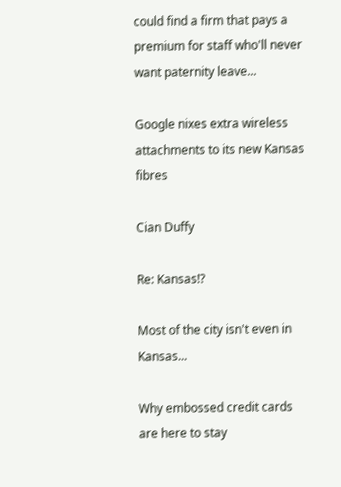could find a firm that pays a premium for staff who'll never want paternity leave...

Google nixes extra wireless attachments to its new Kansas fibres

Cian Duffy

Re: Kansas!?

Most of the city isn't even in Kansas...

Why embossed credit cards are here to stay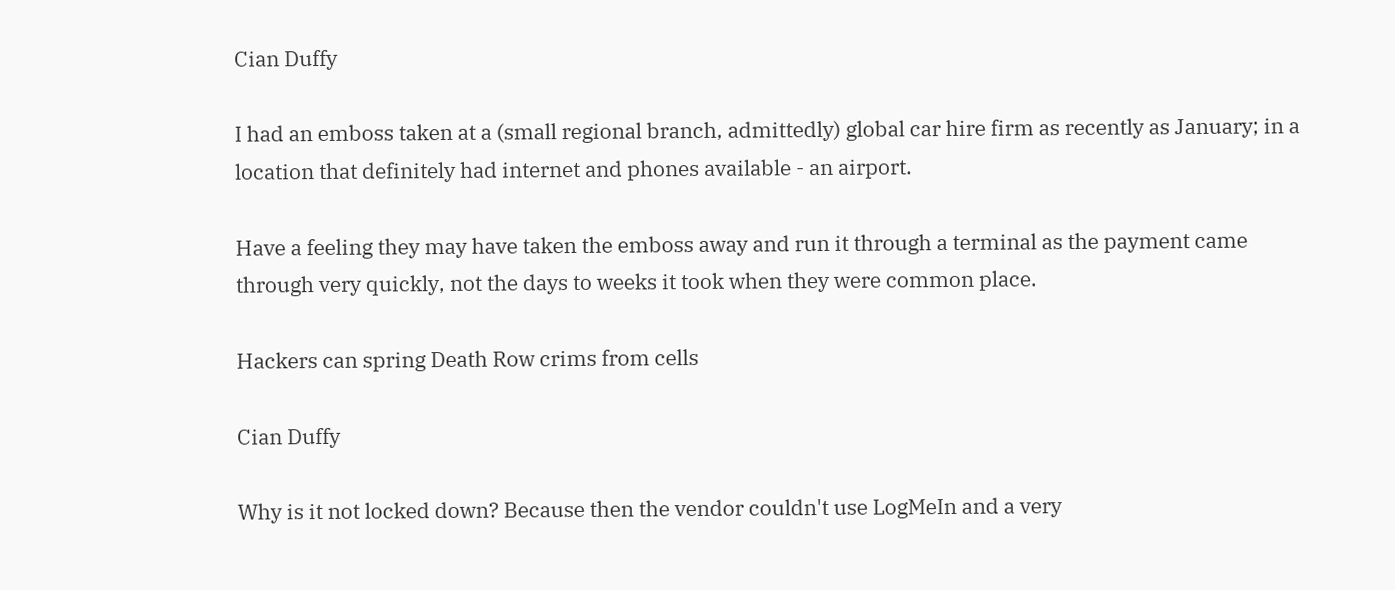Cian Duffy

I had an emboss taken at a (small regional branch, admittedly) global car hire firm as recently as January; in a location that definitely had internet and phones available - an airport.

Have a feeling they may have taken the emboss away and run it through a terminal as the payment came through very quickly, not the days to weeks it took when they were common place.

Hackers can spring Death Row crims from cells

Cian Duffy

Why is it not locked down? Because then the vendor couldn't use LogMeIn and a very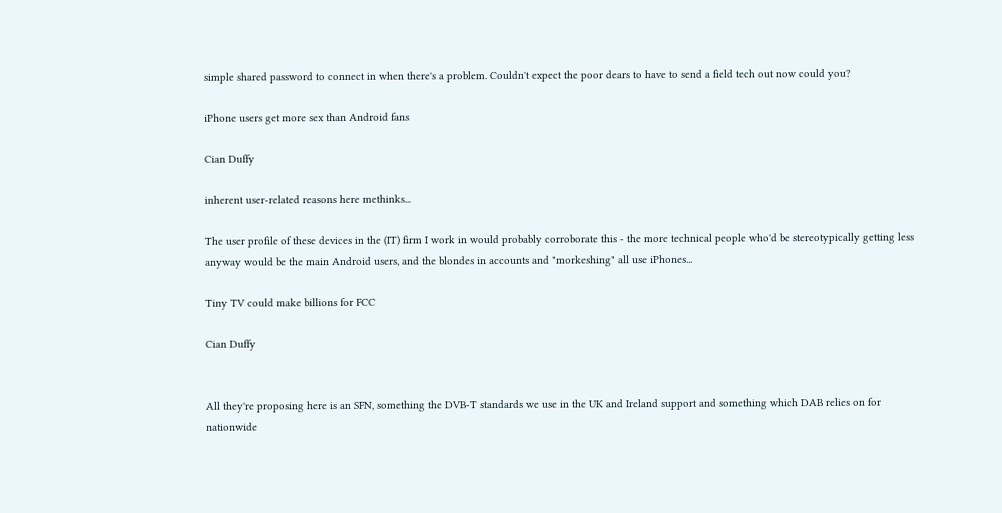simple shared password to connect in when there's a problem. Couldn't expect the poor dears to have to send a field tech out now could you?

iPhone users get more sex than Android fans

Cian Duffy

inherent user-related reasons here methinks...

The user profile of these devices in the (IT) firm I work in would probably corroborate this - the more technical people who'd be stereotypically getting less anyway would be the main Android users, and the blondes in accounts and "morkeshing" all use iPhones...

Tiny TV could make billions for FCC

Cian Duffy


All they're proposing here is an SFN, something the DVB-T standards we use in the UK and Ireland support and something which DAB relies on for nationwide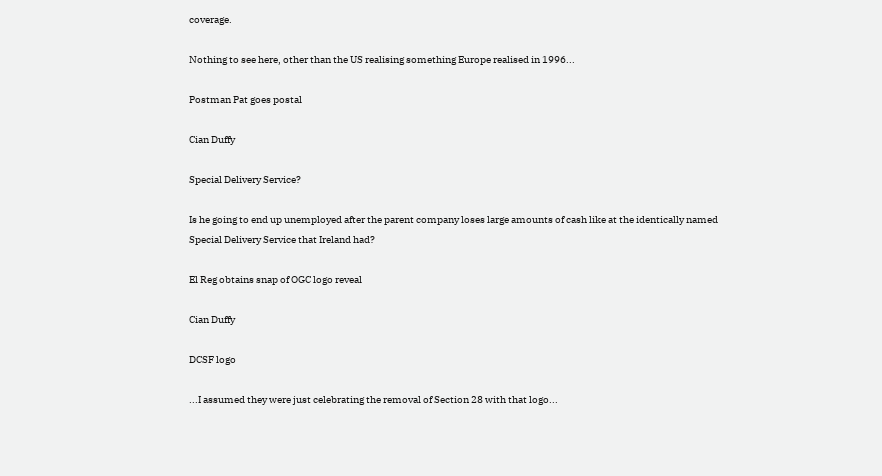coverage.

Nothing to see here, other than the US realising something Europe realised in 1996...

Postman Pat goes postal

Cian Duffy

Special Delivery Service?

Is he going to end up unemployed after the parent company loses large amounts of cash like at the identically named Special Delivery Service that Ireland had?

El Reg obtains snap of OGC logo reveal

Cian Duffy

DCSF logo

...I assumed they were just celebrating the removal of Section 28 with that logo...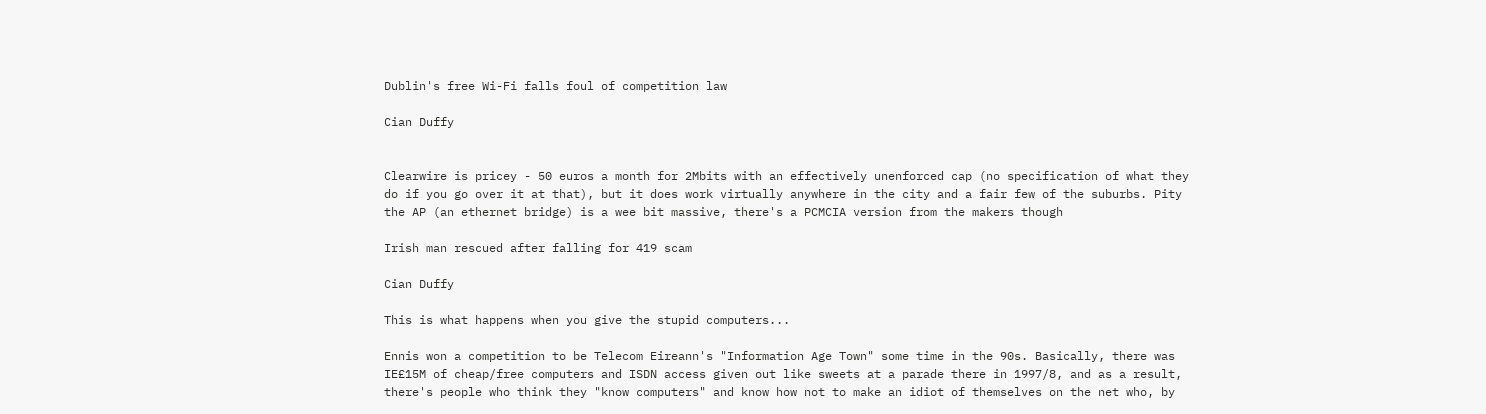Dublin's free Wi-Fi falls foul of competition law

Cian Duffy


Clearwire is pricey - 50 euros a month for 2Mbits with an effectively unenforced cap (no specification of what they do if you go over it at that), but it does work virtually anywhere in the city and a fair few of the suburbs. Pity the AP (an ethernet bridge) is a wee bit massive, there's a PCMCIA version from the makers though

Irish man rescued after falling for 419 scam

Cian Duffy

This is what happens when you give the stupid computers...

Ennis won a competition to be Telecom Eireann's "Information Age Town" some time in the 90s. Basically, there was IE£15M of cheap/free computers and ISDN access given out like sweets at a parade there in 1997/8, and as a result, there's people who think they "know computers" and know how not to make an idiot of themselves on the net who, by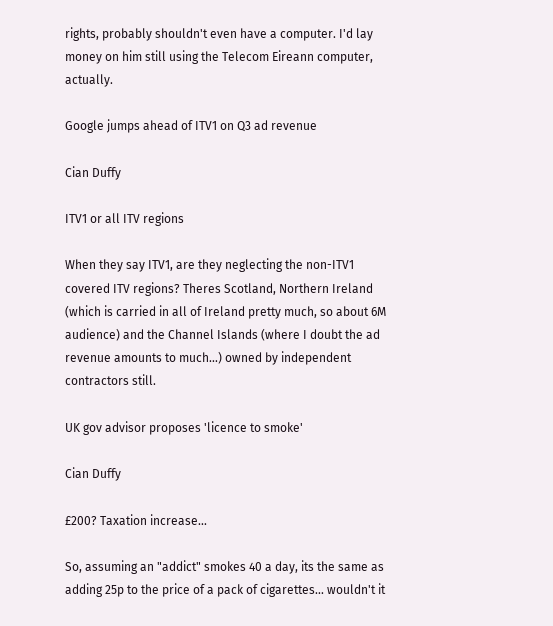rights, probably shouldn't even have a computer. I'd lay money on him still using the Telecom Eireann computer, actually.

Google jumps ahead of ITV1 on Q3 ad revenue

Cian Duffy

ITV1 or all ITV regions

When they say ITV1, are they neglecting the non-ITV1 covered ITV regions? Theres Scotland, Northern Ireland (which is carried in all of Ireland pretty much, so about 6M audience) and the Channel Islands (where I doubt the ad revenue amounts to much...) owned by independent contractors still.

UK gov advisor proposes 'licence to smoke'

Cian Duffy

£200? Taxation increase...

So, assuming an "addict" smokes 40 a day, its the same as adding 25p to the price of a pack of cigarettes... wouldn't it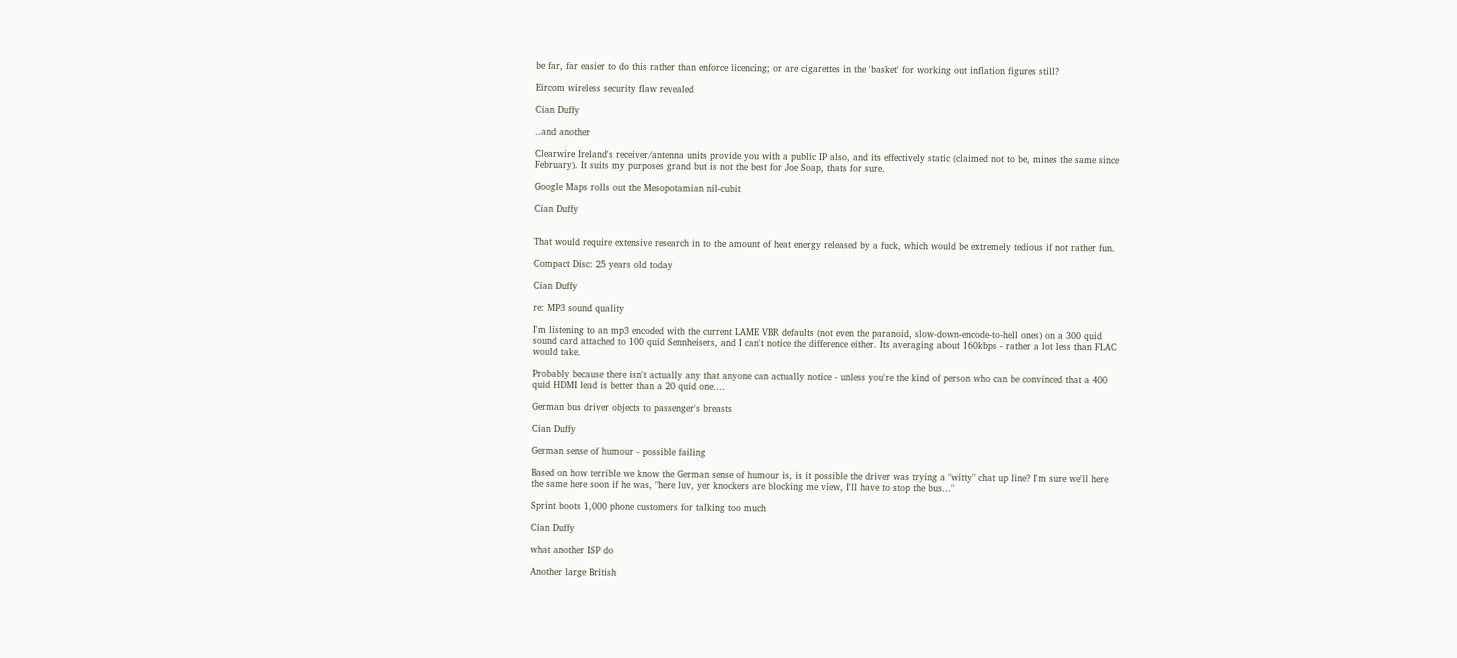be far, far easier to do this rather than enforce licencing; or are cigarettes in the 'basket' for working out inflation figures still?

Eircom wireless security flaw revealed

Cian Duffy

..and another

Clearwire Ireland's receiver/antenna units provide you with a public IP also, and its effectively static (claimed not to be, mines the same since February). It suits my purposes grand but is not the best for Joe Soap, thats for sure.

Google Maps rolls out the Mesopotamian nil-cubit

Cian Duffy


That would require extensive research in to the amount of heat energy released by a fuck, which would be extremely tedious if not rather fun.

Compact Disc: 25 years old today

Cian Duffy

re: MP3 sound quality

I'm listening to an mp3 encoded with the current LAME VBR defaults (not even the paranoid, slow-down-encode-to-hell ones) on a 300 quid sound card attached to 100 quid Sennheisers, and I can't notice the difference either. Its averaging about 160kbps - rather a lot less than FLAC would take.

Probably because there isn't actually any that anyone can actually notice - unless you're the kind of person who can be convinced that a 400 quid HDMI lead is better than a 20 quid one....

German bus driver objects to passenger's breasts

Cian Duffy

German sense of humour - possible failing

Based on how terrible we know the German sense of humour is, is it possible the driver was trying a "witty" chat up line? I'm sure we'll here the same here soon if he was, "here luv, yer knockers are blocking me view, I'll have to stop the bus..."

Sprint boots 1,000 phone customers for talking too much

Cian Duffy

what another ISP do

Another large British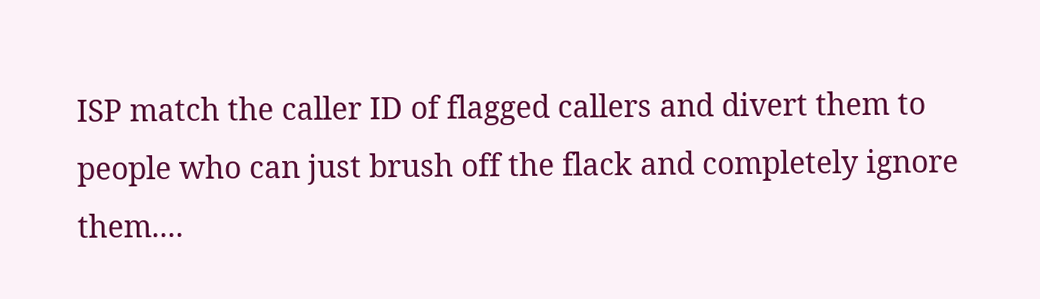ISP match the caller ID of flagged callers and divert them to people who can just brush off the flack and completely ignore them....